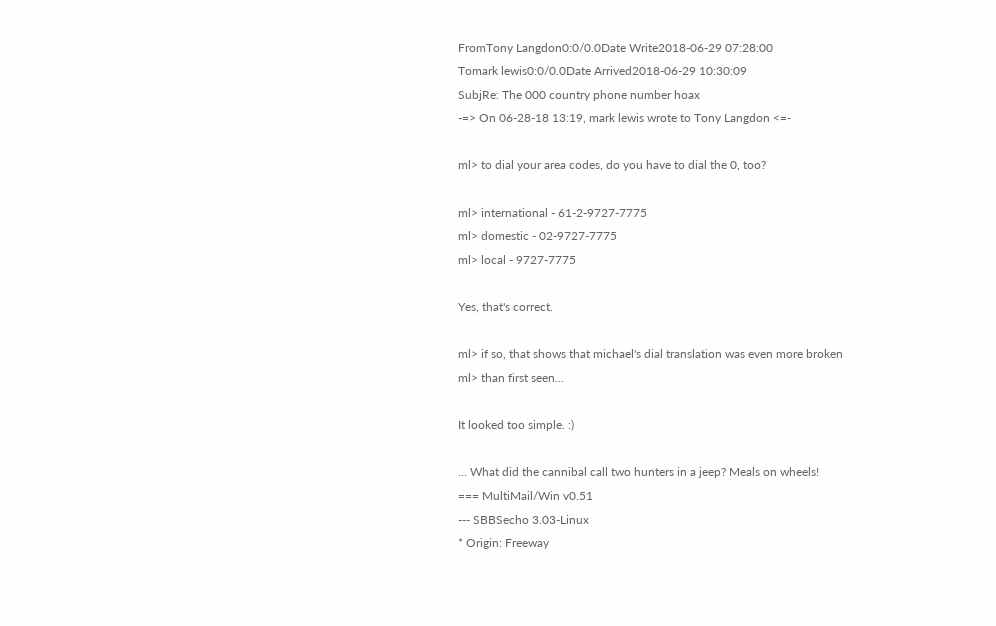FromTony Langdon0:0/0.0Date Write2018-06-29 07:28:00
Tomark lewis0:0/0.0Date Arrived2018-06-29 10:30:09
SubjRe: The 000 country phone number hoax
-=> On 06-28-18 13:19, mark lewis wrote to Tony Langdon <=-

ml> to dial your area codes, do you have to dial the 0, too?

ml> international - 61-2-9727-7775
ml> domestic - 02-9727-7775
ml> local - 9727-7775

Yes, that's correct.

ml> if so, that shows that michael's dial translation was even more broken
ml> than first seen...

It looked too simple. :)

... What did the cannibal call two hunters in a jeep? Meals on wheels!
=== MultiMail/Win v0.51
--- SBBSecho 3.03-Linux
* Origin: Freeway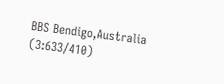BBS Bendigo,Australia (3:633/410)